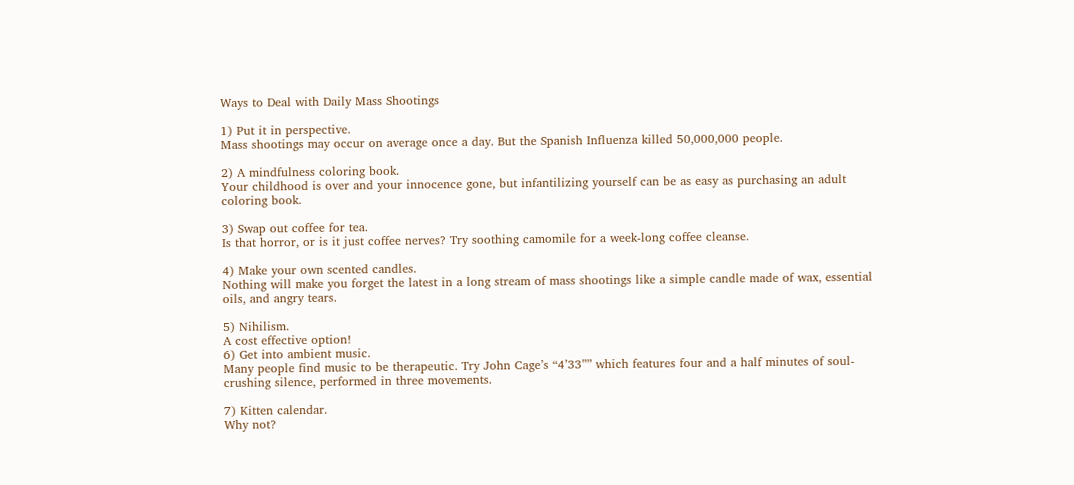Ways to Deal with Daily Mass Shootings

1) Put it in perspective.
Mass shootings may occur on average once a day. But the Spanish Influenza killed 50,000,000 people.

2) A mindfulness coloring book.
Your childhood is over and your innocence gone, but infantilizing yourself can be as easy as purchasing an adult coloring book.

3) Swap out coffee for tea.
Is that horror, or is it just coffee nerves? Try soothing camomile for a week-long coffee cleanse.

4) Make your own scented candles.
Nothing will make you forget the latest in a long stream of mass shootings like a simple candle made of wax, essential oils, and angry tears.

5) Nihilism.
A cost effective option!
6) Get into ambient music.
Many people find music to be therapeutic. Try John Cage’s “4’33”” which features four and a half minutes of soul-crushing silence, performed in three movements.

7) Kitten calendar.
Why not?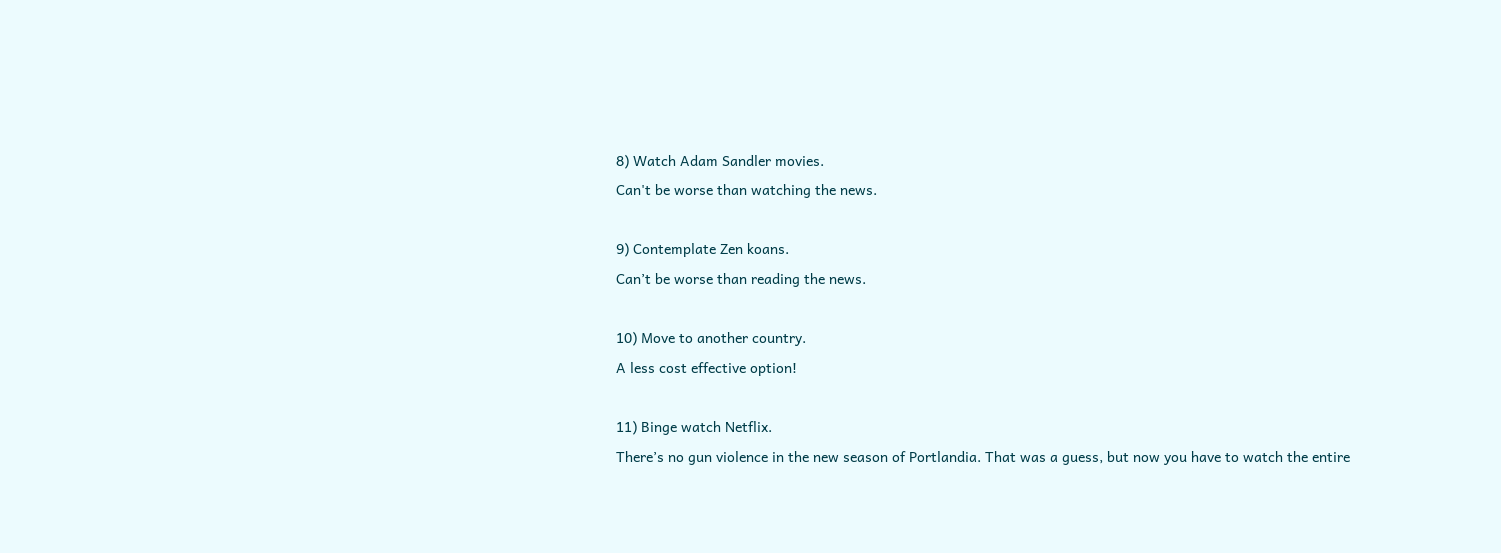8) Watch Adam Sandler movies.
Can't be worse than watching the news.

9) Contemplate Zen koans.
Can’t be worse than reading the news.

10) Move to another country.
A less cost effective option!

11) Binge watch Netflix.
There’s no gun violence in the new season of Portlandia. That was a guess, but now you have to watch the entire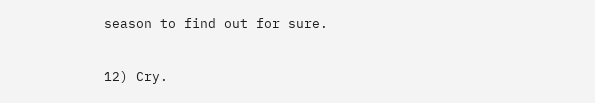season to find out for sure.

12) Cry.